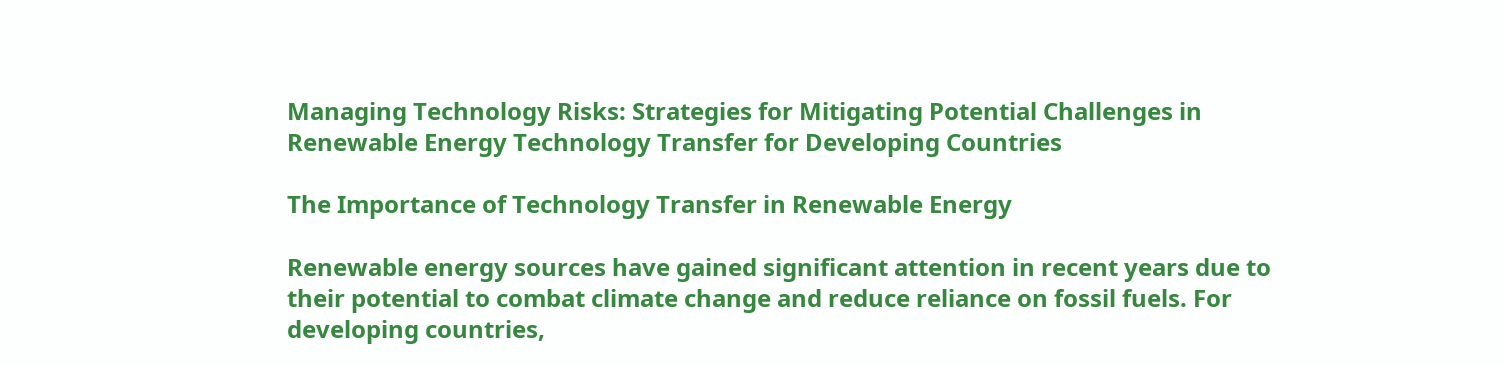Managing Technology Risks: Strategies for Mitigating Potential Challenges in Renewable Energy Technology Transfer for Developing Countries

The Importance of Technology Transfer in Renewable Energy

Renewable energy sources have gained significant attention in recent years due to their potential to combat climate change and reduce reliance on fossil fuels. For developing countries,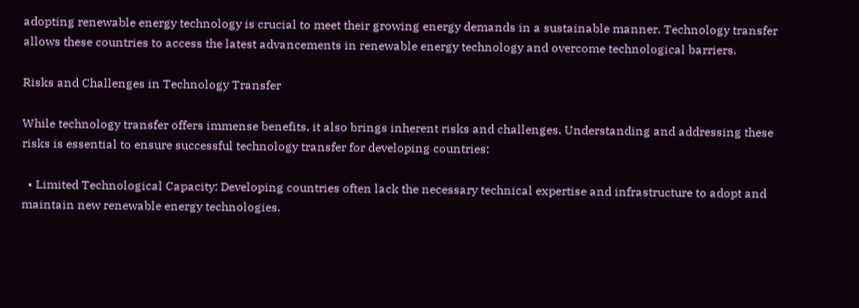adopting renewable energy technology is crucial to meet their growing energy demands in a sustainable manner. Technology transfer allows these countries to access the latest advancements in renewable energy technology and overcome technological barriers.

Risks and Challenges in Technology Transfer

While technology transfer offers immense benefits, it also brings inherent risks and challenges. Understanding and addressing these risks is essential to ensure successful technology transfer for developing countries:

  • Limited Technological Capacity: Developing countries often lack the necessary technical expertise and infrastructure to adopt and maintain new renewable energy technologies.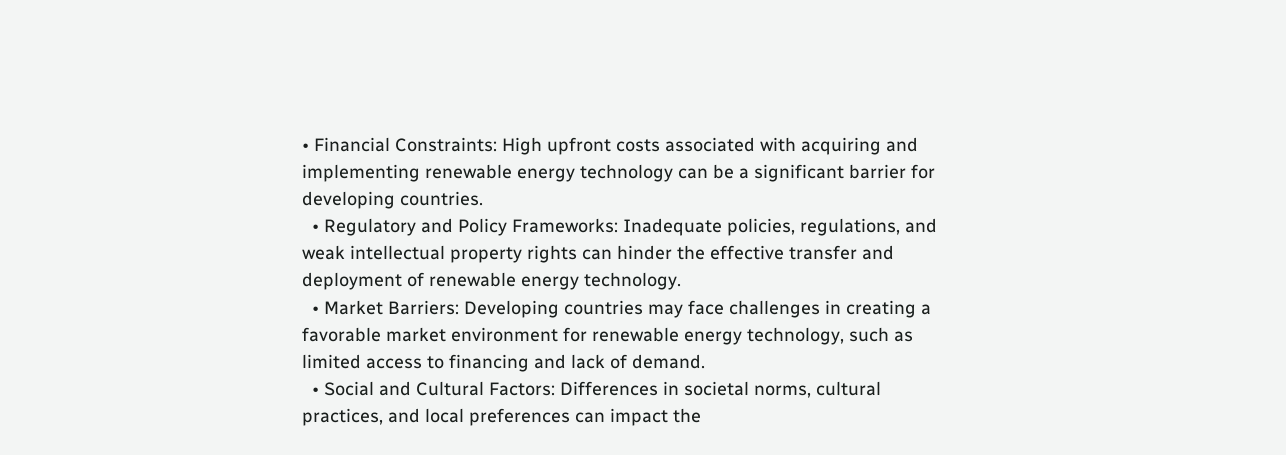• Financial Constraints: High upfront costs associated with acquiring and implementing renewable energy technology can be a significant barrier for developing countries.
  • Regulatory and Policy Frameworks: Inadequate policies, regulations, and weak intellectual property rights can hinder the effective transfer and deployment of renewable energy technology.
  • Market Barriers: Developing countries may face challenges in creating a favorable market environment for renewable energy technology, such as limited access to financing and lack of demand.
  • Social and Cultural Factors: Differences in societal norms, cultural practices, and local preferences can impact the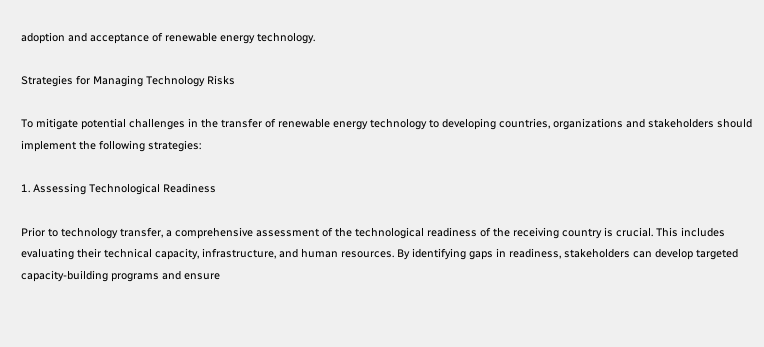adoption and acceptance of renewable energy technology.

Strategies for Managing Technology Risks

To mitigate potential challenges in the transfer of renewable energy technology to developing countries, organizations and stakeholders should implement the following strategies:

1. Assessing Technological Readiness

Prior to technology transfer, a comprehensive assessment of the technological readiness of the receiving country is crucial. This includes evaluating their technical capacity, infrastructure, and human resources. By identifying gaps in readiness, stakeholders can develop targeted capacity-building programs and ensure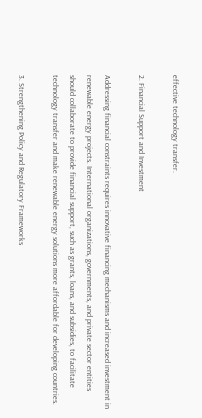effective technology transfer.

2. Financial Support and Investment

Addressing financial constraints requires innovative financing mechanisms and increased investment in renewable energy projects. International organizations, governments, and private sector entities should collaborate to provide financial support, such as grants, loans, and subsidies, to facilitate technology transfer and make renewable energy solutions more affordable for developing countries.

3. Strengthening Policy and Regulatory Frameworks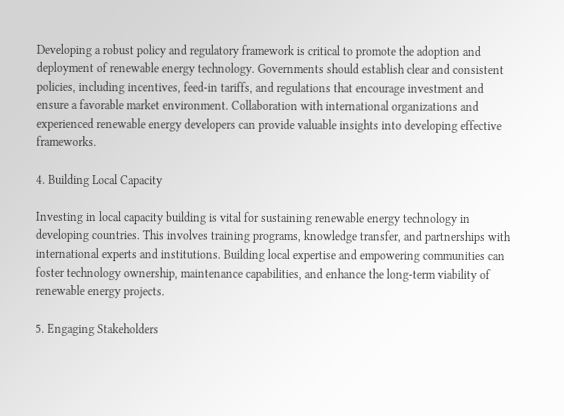Developing a robust policy and regulatory framework is critical to promote the adoption and deployment of renewable energy technology. Governments should establish clear and consistent policies, including incentives, feed-in tariffs, and regulations that encourage investment and ensure a favorable market environment. Collaboration with international organizations and experienced renewable energy developers can provide valuable insights into developing effective frameworks.

4. Building Local Capacity

Investing in local capacity building is vital for sustaining renewable energy technology in developing countries. This involves training programs, knowledge transfer, and partnerships with international experts and institutions. Building local expertise and empowering communities can foster technology ownership, maintenance capabilities, and enhance the long-term viability of renewable energy projects.

5. Engaging Stakeholders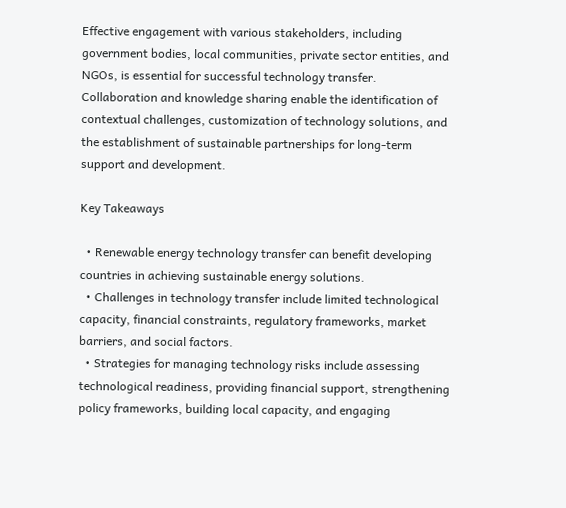Effective engagement with various stakeholders, including government bodies, local communities, private sector entities, and NGOs, is essential for successful technology transfer. Collaboration and knowledge sharing enable the identification of contextual challenges, customization of technology solutions, and the establishment of sustainable partnerships for long-term support and development.

Key Takeaways

  • Renewable energy technology transfer can benefit developing countries in achieving sustainable energy solutions.
  • Challenges in technology transfer include limited technological capacity, financial constraints, regulatory frameworks, market barriers, and social factors.
  • Strategies for managing technology risks include assessing technological readiness, providing financial support, strengthening policy frameworks, building local capacity, and engaging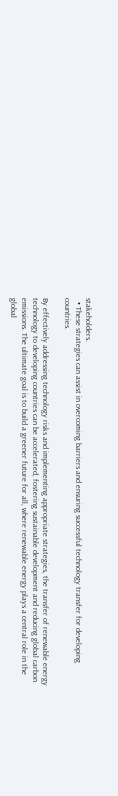stakeholders.
  • These strategies can assist in overcoming barriers and ensuring successful technology transfer for developing countries.

By effectively addressing technology risks and implementing appropriate strategies, the transfer of renewable energy technology to developing countries can be accelerated, fostering sustainable development and reducing global carbon emissions. The ultimate goal is to build a greener future for all, where renewable energy plays a central role in the global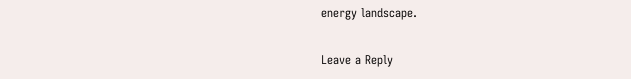energy landscape.

Leave a Reply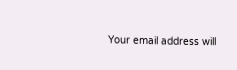Your email address will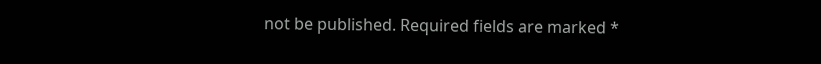not be published. Required fields are marked *